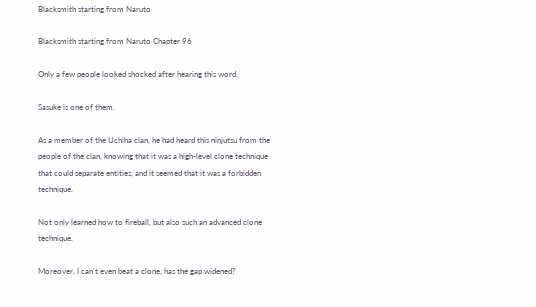Blacksmith starting from Naruto

Blacksmith starting from Naruto Chapter 96

Only a few people looked shocked after hearing this word.

Sasuke is one of them.

As a member of the Uchiha clan, he had heard this ninjutsu from the people of the clan, knowing that it was a high-level clone technique that could separate entities, and it seemed that it was a forbidden technique.

Not only learned how to fireball, but also such an advanced clone technique.

Moreover, I can't even beat a clone, has the gap widened?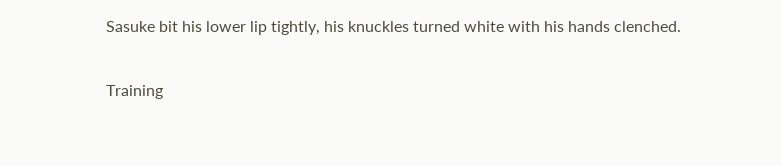Sasuke bit his lower lip tightly, his knuckles turned white with his hands clenched.

Training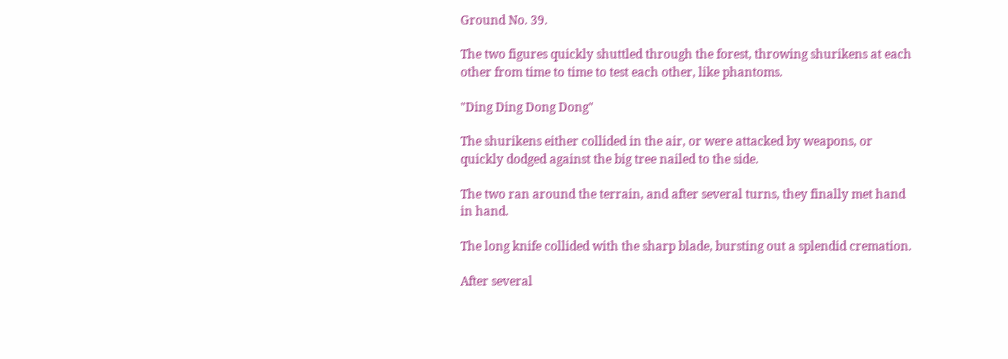Ground No. 39.

The two figures quickly shuttled through the forest, throwing shurikens at each other from time to time to test each other, like phantoms.

"Ding Ding Dong Dong"

The shurikens either collided in the air, or were attacked by weapons, or quickly dodged against the big tree nailed to the side.

The two ran around the terrain, and after several turns, they finally met hand in hand.

The long knife collided with the sharp blade, bursting out a splendid cremation.

After several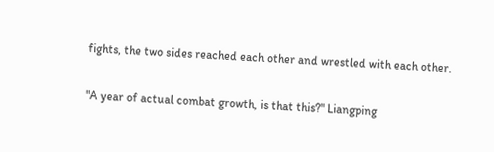fights, the two sides reached each other and wrestled with each other.

"A year of actual combat growth, is that this?" Liangping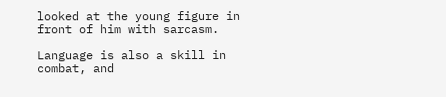looked at the young figure in front of him with sarcasm.

Language is also a skill in combat, and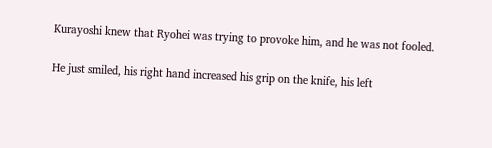Kurayoshi knew that Ryohei was trying to provoke him, and he was not fooled.

He just smiled, his right hand increased his grip on the knife, his left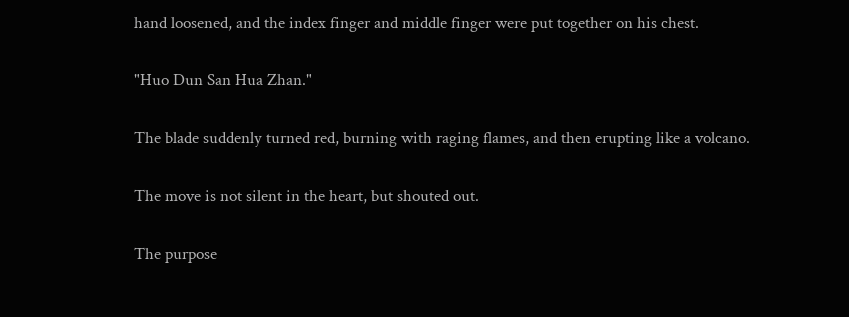hand loosened, and the index finger and middle finger were put together on his chest.

"Huo Dun San Hua Zhan."

The blade suddenly turned red, burning with raging flames, and then erupting like a volcano.

The move is not silent in the heart, but shouted out.

The purpose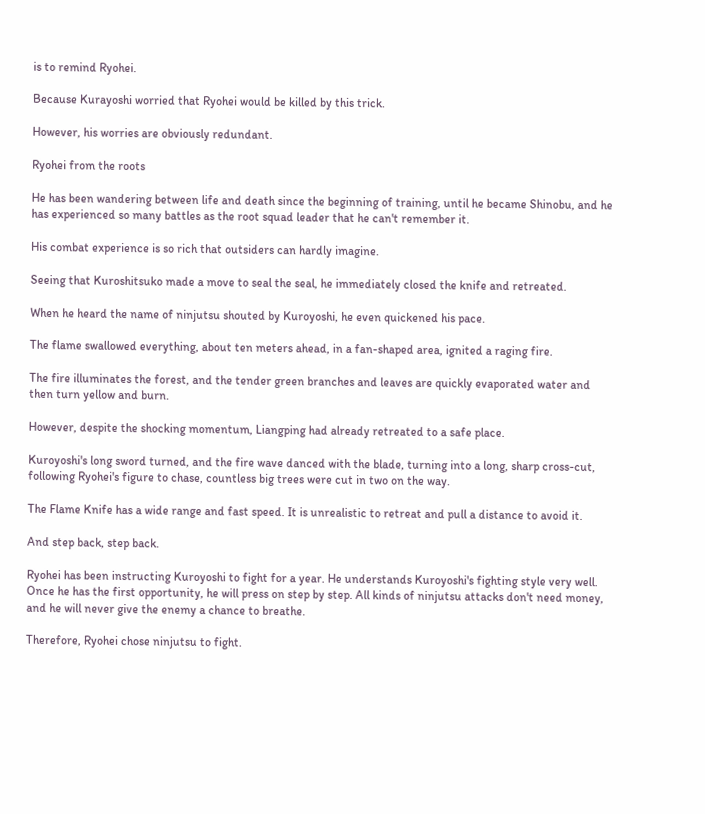is to remind Ryohei.

Because Kurayoshi worried that Ryohei would be killed by this trick.

However, his worries are obviously redundant.

Ryohei from the roots

He has been wandering between life and death since the beginning of training, until he became Shinobu, and he has experienced so many battles as the root squad leader that he can't remember it.

His combat experience is so rich that outsiders can hardly imagine.

Seeing that Kuroshitsuko made a move to seal the seal, he immediately closed the knife and retreated.

When he heard the name of ninjutsu shouted by Kuroyoshi, he even quickened his pace.

The flame swallowed everything, about ten meters ahead, in a fan-shaped area, ignited a raging fire.

The fire illuminates the forest, and the tender green branches and leaves are quickly evaporated water and then turn yellow and burn.

However, despite the shocking momentum, Liangping had already retreated to a safe place.

Kuroyoshi's long sword turned, and the fire wave danced with the blade, turning into a long, sharp cross-cut, following Ryohei's figure to chase, countless big trees were cut in two on the way.

The Flame Knife has a wide range and fast speed. It is unrealistic to retreat and pull a distance to avoid it.

And step back, step back.

Ryohei has been instructing Kuroyoshi to fight for a year. He understands Kuroyoshi's fighting style very well. Once he has the first opportunity, he will press on step by step. All kinds of ninjutsu attacks don't need money, and he will never give the enemy a chance to breathe.

Therefore, Ryohei chose ninjutsu to fight.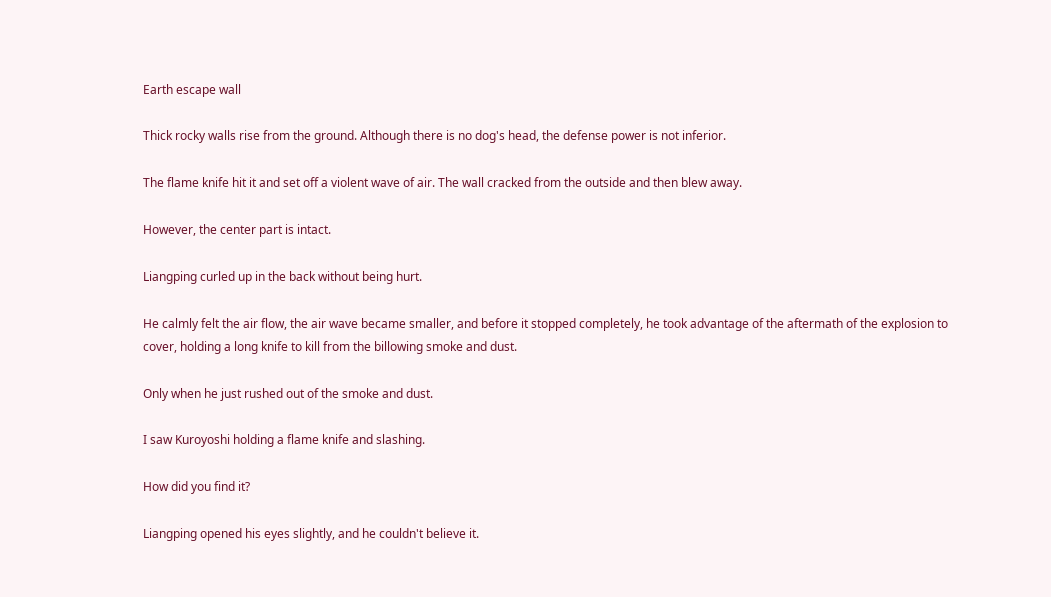Earth escape wall

Thick rocky walls rise from the ground. Although there is no dog's head, the defense power is not inferior.

The flame knife hit it and set off a violent wave of air. The wall cracked from the outside and then blew away.

However, the center part is intact.

Liangping curled up in the back without being hurt.

He calmly felt the air flow, the air wave became smaller, and before it stopped completely, he took advantage of the aftermath of the explosion to cover, holding a long knife to kill from the billowing smoke and dust.

Only when he just rushed out of the smoke and dust.

I saw Kuroyoshi holding a flame knife and slashing.

How did you find it?

Liangping opened his eyes slightly, and he couldn't believe it.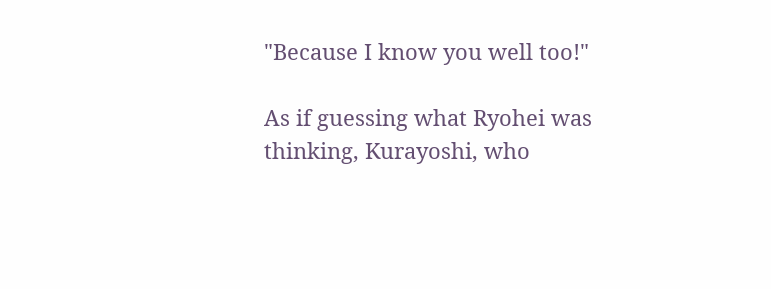"Because I know you well too!"

As if guessing what Ryohei was thinking, Kurayoshi, who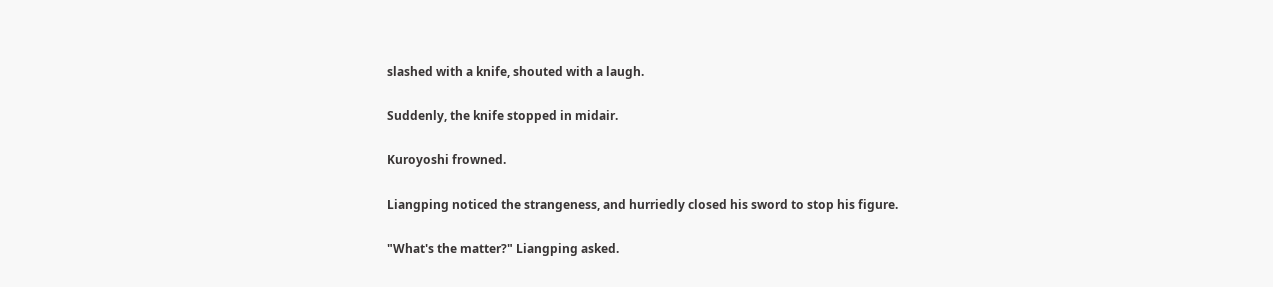slashed with a knife, shouted with a laugh.

Suddenly, the knife stopped in midair.

Kuroyoshi frowned.

Liangping noticed the strangeness, and hurriedly closed his sword to stop his figure.

"What's the matter?" Liangping asked.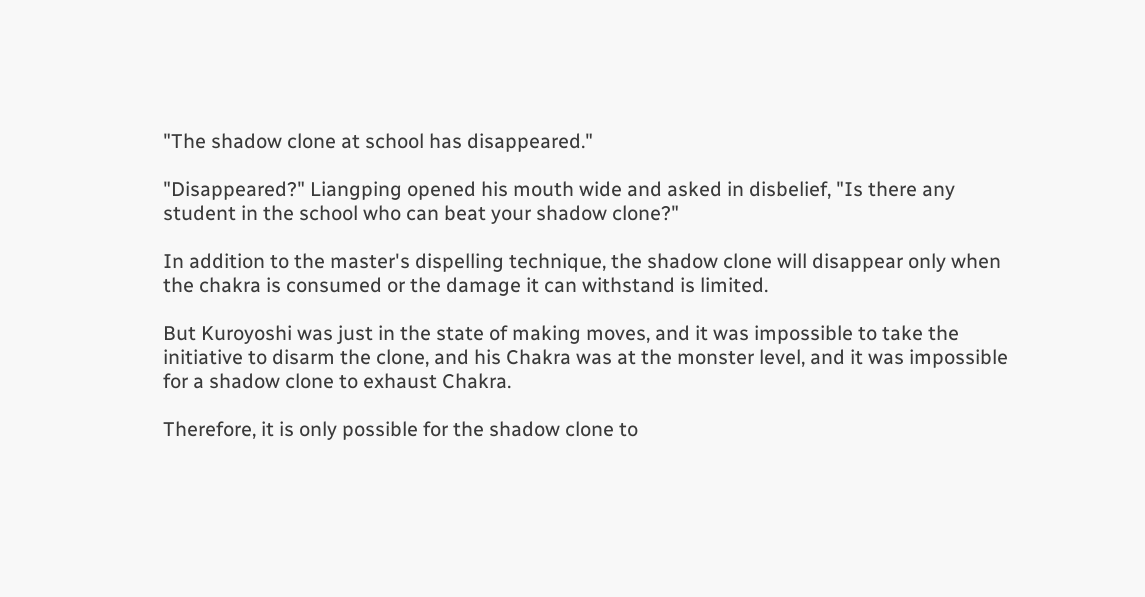"The shadow clone at school has disappeared."

"Disappeared?" Liangping opened his mouth wide and asked in disbelief, "Is there any student in the school who can beat your shadow clone?"

In addition to the master's dispelling technique, the shadow clone will disappear only when the chakra is consumed or the damage it can withstand is limited.

But Kuroyoshi was just in the state of making moves, and it was impossible to take the initiative to disarm the clone, and his Chakra was at the monster level, and it was impossible for a shadow clone to exhaust Chakra.

Therefore, it is only possible for the shadow clone to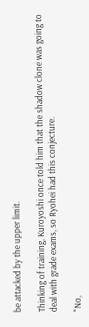be attacked by the upper limit.

Thinking of training, Kuroyoshi once told him that the shadow clone was going to deal with grade exams, so Ryohei had this conjecture.

"No,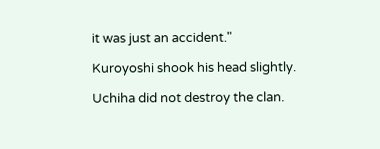it was just an accident."

Kuroyoshi shook his head slightly.

Uchiha did not destroy the clan.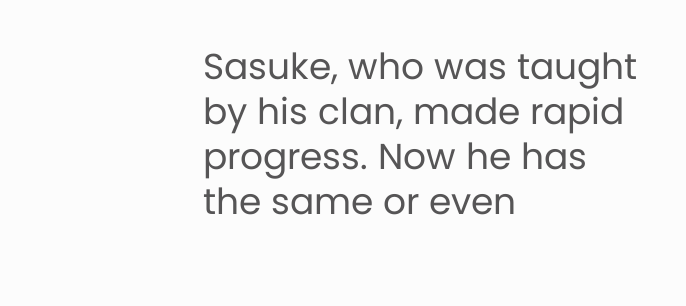Sasuke, who was taught by his clan, made rapid progress. Now he has the same or even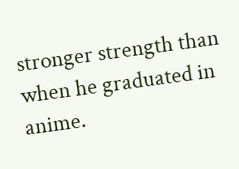stronger strength than when he graduated in anime.